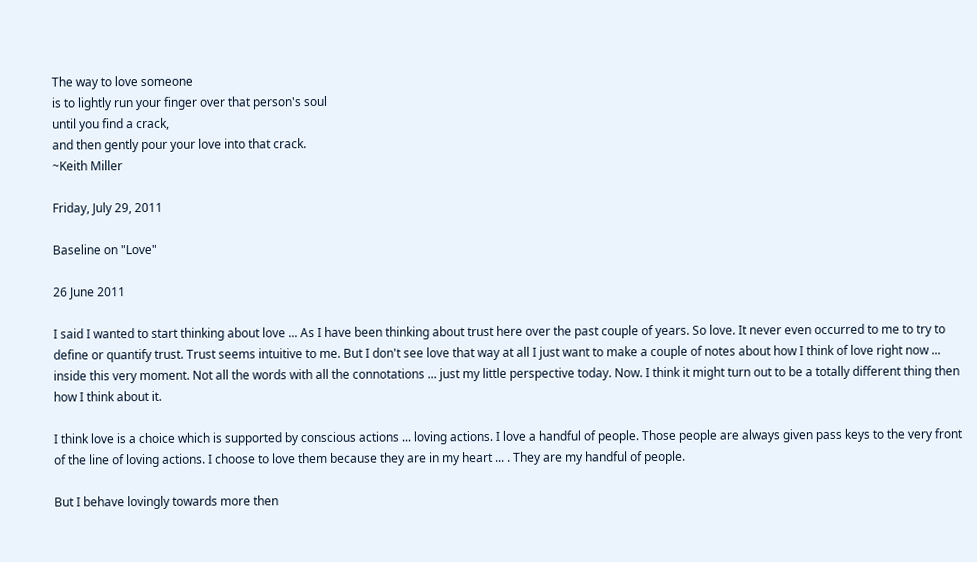The way to love someone
is to lightly run your finger over that person's soul
until you find a crack,
and then gently pour your love into that crack.
~Keith Miller

Friday, July 29, 2011

Baseline on "Love"

26 June 2011

I said I wanted to start thinking about love ... As I have been thinking about trust here over the past couple of years. So love. It never even occurred to me to try to define or quantify trust. Trust seems intuitive to me. But I don't see love that way at all I just want to make a couple of notes about how I think of love right now ... inside this very moment. Not all the words with all the connotations ... just my little perspective today. Now. I think it might turn out to be a totally different thing then how I think about it.

I think love is a choice which is supported by conscious actions ... loving actions. I love a handful of people. Those people are always given pass keys to the very front of the line of loving actions. I choose to love them because they are in my heart ... . They are my handful of people.

But I behave lovingly towards more then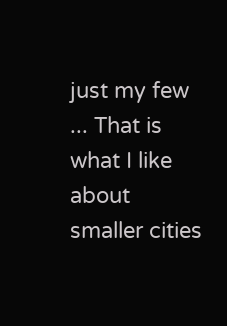just my few ... That is what I like about smaller cities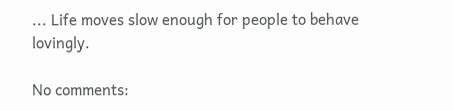... Life moves slow enough for people to behave lovingly.

No comments: